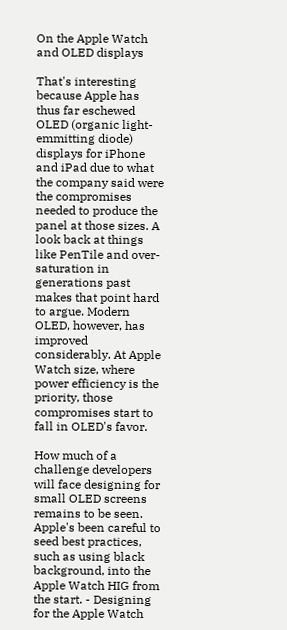On the Apple Watch and OLED displays

That's interesting because Apple has thus far eschewed OLED (organic light-emmitting diode) displays for iPhone and iPad due to what the company said were the compromises needed to produce the panel at those sizes. A look back at things like PenTile and over-saturation in generations past makes that point hard to argue. Modern OLED, however, has improved considerably. At Apple Watch size, where power efficiency is the priority, those compromises start to fall in OLED's favor.

How much of a challenge developers will face designing for small OLED screens remains to be seen. Apple's been careful to seed best practices, such as using black background, into the Apple Watch HIG from the start. - Designing for the Apple Watch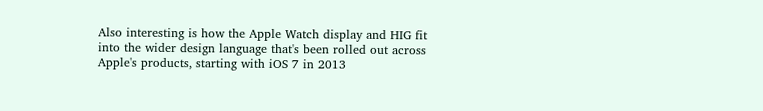Also interesting is how the Apple Watch display and HIG fit into the wider design language that's been rolled out across Apple's products, starting with iOS 7 in 2013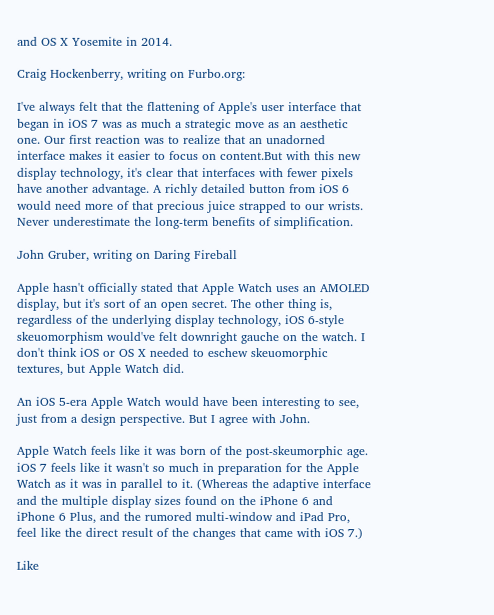and OS X Yosemite in 2014.

Craig Hockenberry, writing on Furbo.org:

I've always felt that the flattening of Apple's user interface that began in iOS 7 was as much a strategic move as an aesthetic one. Our first reaction was to realize that an unadorned interface makes it easier to focus on content.But with this new display technology, it's clear that interfaces with fewer pixels have another advantage. A richly detailed button from iOS 6 would need more of that precious juice strapped to our wrists. Never underestimate the long-term benefits of simplification.

John Gruber, writing on Daring Fireball

Apple hasn't officially stated that Apple Watch uses an AMOLED display, but it's sort of an open secret. The other thing is, regardless of the underlying display technology, iOS 6-style skeuomorphism would've felt downright gauche on the watch. I don't think iOS or OS X needed to eschew skeuomorphic textures, but Apple Watch did.

An iOS 5-era Apple Watch would have been interesting to see, just from a design perspective. But I agree with John.

Apple Watch feels like it was born of the post-skeumorphic age. iOS 7 feels like it wasn't so much in preparation for the Apple Watch as it was in parallel to it. (Whereas the adaptive interface and the multiple display sizes found on the iPhone 6 and iPhone 6 Plus, and the rumored multi-window and iPad Pro, feel like the direct result of the changes that came with iOS 7.)

Like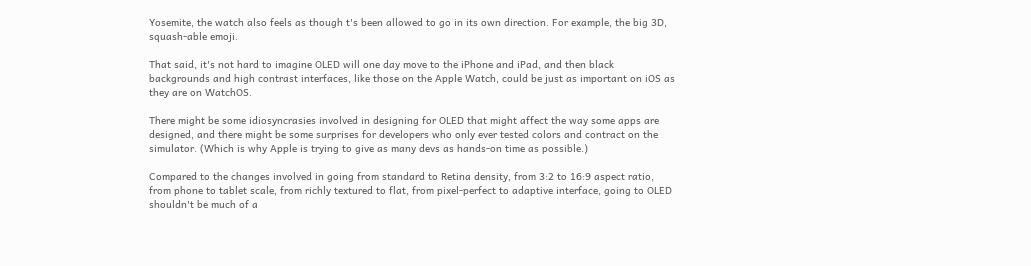Yosemite, the watch also feels as though t's been allowed to go in its own direction. For example, the big 3D, squash-able emoji.

That said, it's not hard to imagine OLED will one day move to the iPhone and iPad, and then black backgrounds and high contrast interfaces, like those on the Apple Watch, could be just as important on iOS as they are on WatchOS.

There might be some idiosyncrasies involved in designing for OLED that might affect the way some apps are designed, and there might be some surprises for developers who only ever tested colors and contract on the simulator. (Which is why Apple is trying to give as many devs as hands-on time as possible.)

Compared to the changes involved in going from standard to Retina density, from 3:2 to 16:9 aspect ratio, from phone to tablet scale, from richly textured to flat, from pixel-perfect to adaptive interface, going to OLED shouldn't be much of a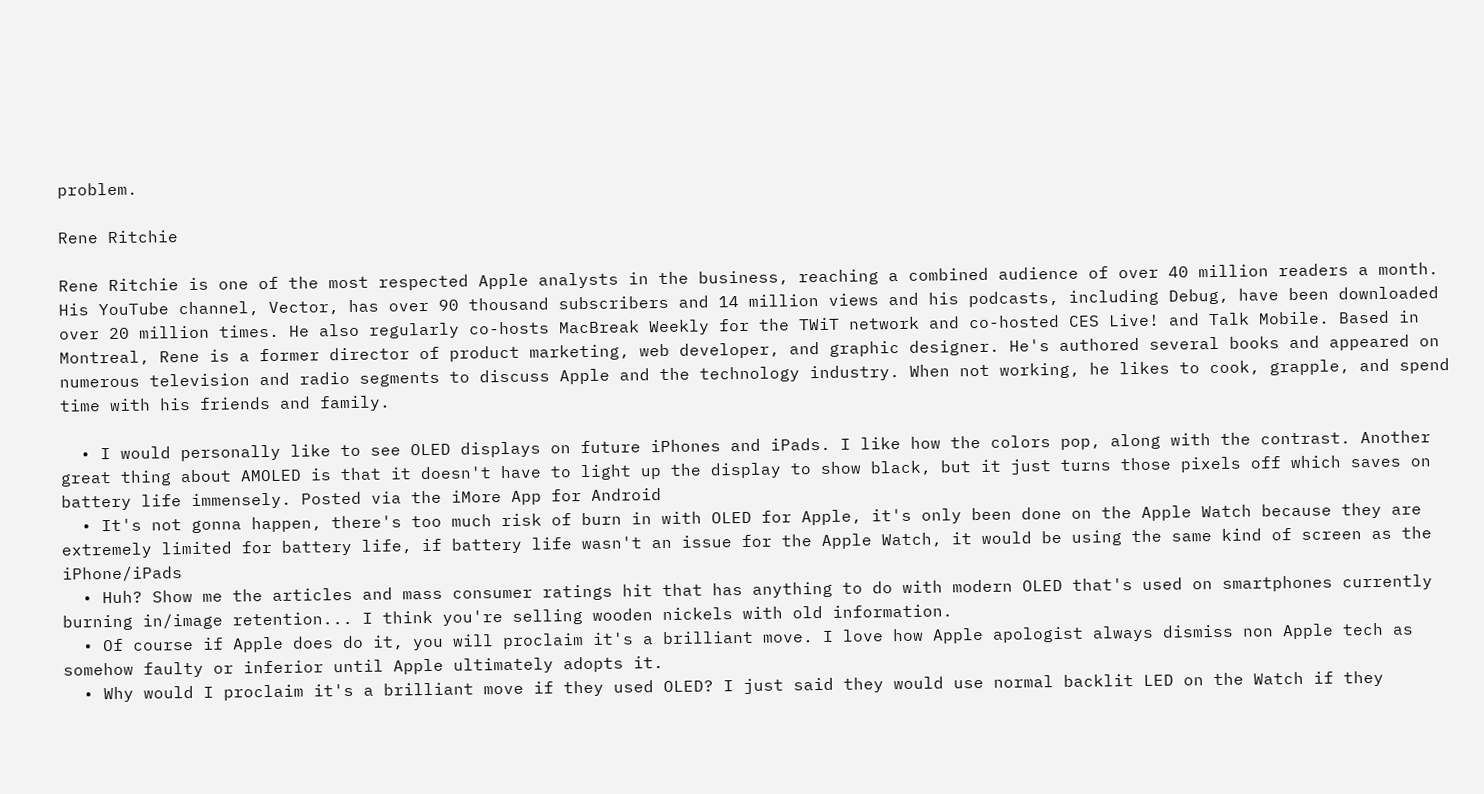problem.

Rene Ritchie

Rene Ritchie is one of the most respected Apple analysts in the business, reaching a combined audience of over 40 million readers a month. His YouTube channel, Vector, has over 90 thousand subscribers and 14 million views and his podcasts, including Debug, have been downloaded over 20 million times. He also regularly co-hosts MacBreak Weekly for the TWiT network and co-hosted CES Live! and Talk Mobile. Based in Montreal, Rene is a former director of product marketing, web developer, and graphic designer. He's authored several books and appeared on numerous television and radio segments to discuss Apple and the technology industry. When not working, he likes to cook, grapple, and spend time with his friends and family.

  • I would personally like to see OLED displays on future iPhones and iPads. I like how the colors pop, along with the contrast. Another great thing about AMOLED is that it doesn't have to light up the display to show black, but it just turns those pixels off which saves on battery life immensely. Posted via the iMore App for Android
  • It's not gonna happen, there's too much risk of burn in with OLED for Apple, it's only been done on the Apple Watch because they are extremely limited for battery life, if battery life wasn't an issue for the Apple Watch, it would be using the same kind of screen as the iPhone/iPads
  • Huh? Show me the articles and mass consumer ratings hit that has anything to do with modern OLED that's used on smartphones currently burning in/image retention... I think you're selling wooden nickels with old information.
  • Of course if Apple does do it, you will proclaim it's a brilliant move. I love how Apple apologist always dismiss non Apple tech as somehow faulty or inferior until Apple ultimately adopts it.
  • Why would I proclaim it's a brilliant move if they used OLED? I just said they would use normal backlit LED on the Watch if they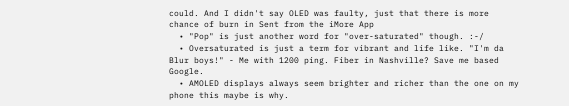could. And I didn't say OLED was faulty, just that there is more chance of burn in Sent from the iMore App
  • "Pop" is just another word for "over-saturated" though. :-/
  • Oversaturated is just a term for vibrant and life like. "I'm da Blur boys!" - Me with 1200 ping. Fiber in Nashville? Save me based Google.
  • AMOLED displays always seem brighter and richer than the one on my phone this maybe is why.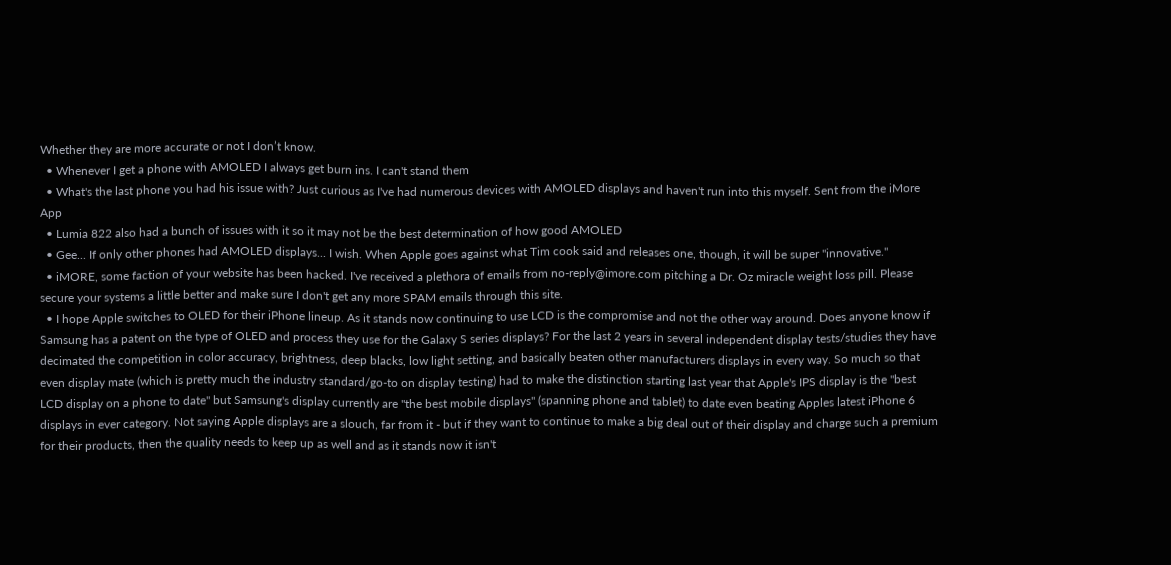Whether they are more accurate or not I don’t know.
  • Whenever I get a phone with AMOLED I always get burn ins. I can't stand them
  • What's the last phone you had his issue with? Just curious as I've had numerous devices with AMOLED displays and haven't run into this myself. Sent from the iMore App
  • Lumia 822 also had a bunch of issues with it so it may not be the best determination of how good AMOLED
  • Gee... If only other phones had AMOLED displays... I wish. When Apple goes against what Tim cook said and releases one, though, it will be super "innovative."
  • iMORE, some faction of your website has been hacked. I've received a plethora of emails from no-reply@imore.com pitching a Dr. Oz miracle weight loss pill. Please secure your systems a little better and make sure I don't get any more SPAM emails through this site.
  • I hope Apple switches to OLED for their iPhone lineup. As it stands now continuing to use LCD is the compromise and not the other way around. Does anyone know if Samsung has a patent on the type of OLED and process they use for the Galaxy S series displays? For the last 2 years in several independent display tests/studies they have decimated the competition in color accuracy, brightness, deep blacks, low light setting, and basically beaten other manufacturers displays in every way. So much so that even display mate (which is pretty much the industry standard/go-to on display testing) had to make the distinction starting last year that Apple's IPS display is the "best LCD display on a phone to date" but Samsung's display currently are "the best mobile displays" (spanning phone and tablet) to date even beating Apples latest iPhone 6 displays in ever category. Not saying Apple displays are a slouch, far from it - but if they want to continue to make a big deal out of their display and charge such a premium for their products, then the quality needs to keep up as well and as it stands now it isn't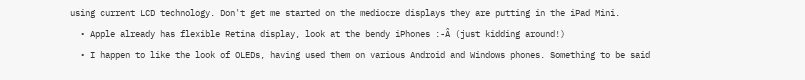using current LCD technology. Don't get me started on the mediocre displays they are putting in the iPad Mini.
  • Apple already has flexible Retina display, look at the bendy iPhones :-Â (just kidding around!)
  • I happen to like the look of OLEDs, having used them on various Android and Windows phones. Something to be said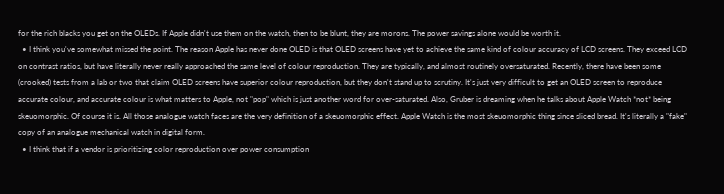for the rich blacks you get on the OLEDs. If Apple didn't use them on the watch, then to be blunt, they are morons. The power savings alone would be worth it.
  • I think you've somewhat missed the point. The reason Apple has never done OLED is that OLED screens have yet to achieve the same kind of colour accuracy of LCD screens. They exceed LCD on contrast ratios, but have literally never really approached the same level of colour reproduction. They are typically, and almost routinely oversaturated. Recently, there have been some (crooked) tests from a lab or two that claim OLED screens have superior colour reproduction, but they don't stand up to scrutiny. It's just very difficult to get an OLED screen to reproduce accurate colour, and accurate colour is what matters to Apple, not "pop" which is just another word for over-saturated. Also, Gruber is dreaming when he talks about Apple Watch *not* being skeuomorphic. Of course it is. All those analogue watch faces are the very definition of a skeuomorphic effect. Apple Watch is the most skeuomorphic thing since sliced bread. It's literally a "fake" copy of an analogue mechanical watch in digital form.
  • I think that if a vendor is prioritizing color reproduction over power consumption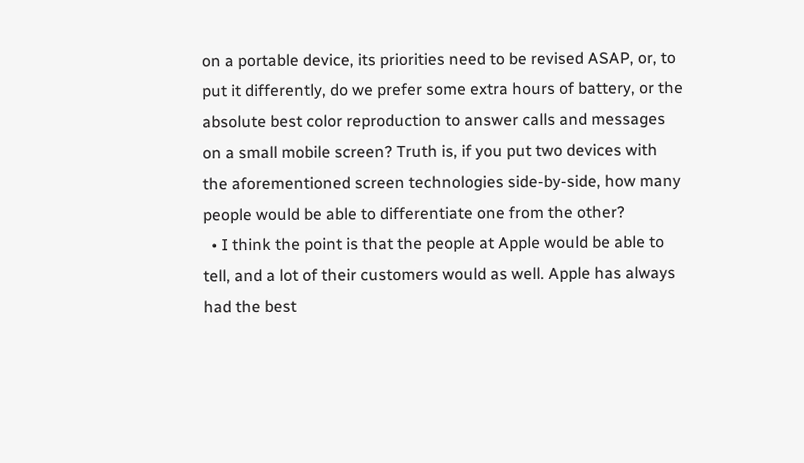on a portable device, its priorities need to be revised ASAP, or, to put it differently, do we prefer some extra hours of battery, or the absolute best color reproduction to answer calls and messages on a small mobile screen? Truth is, if you put two devices with the aforementioned screen technologies side-by-side, how many people would be able to differentiate one from the other?
  • I think the point is that the people at Apple would be able to tell, and a lot of their customers would as well. Apple has always had the best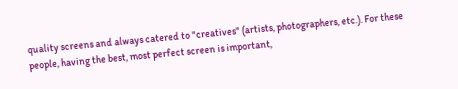quality screens and always catered to "creatives" (artists, photographers, etc.). For these people, having the best, most perfect screen is important,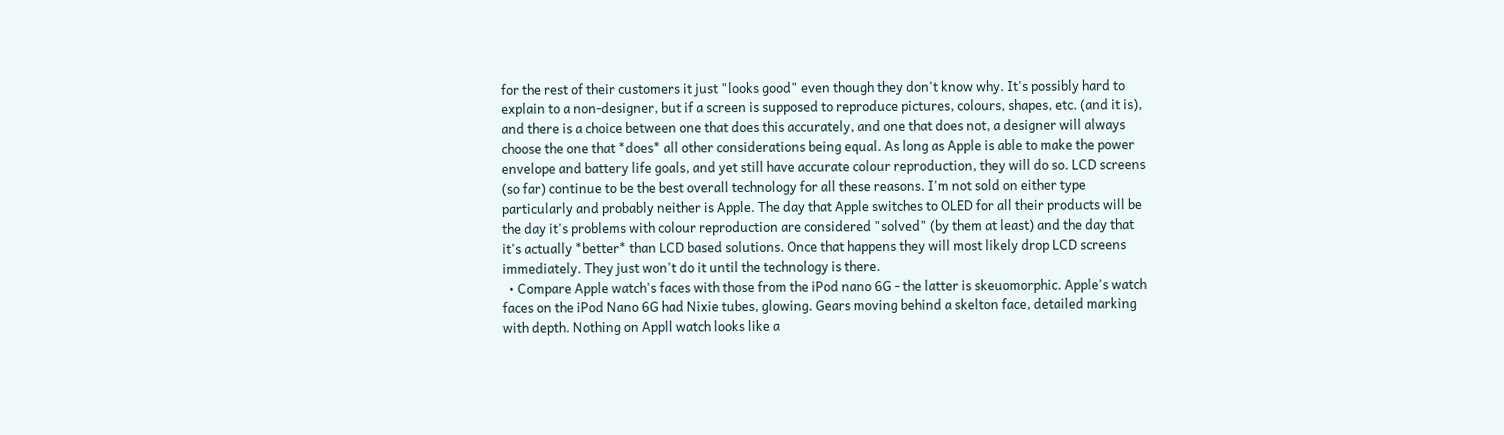for the rest of their customers it just "looks good" even though they don't know why. It's possibly hard to explain to a non-designer, but if a screen is supposed to reproduce pictures, colours, shapes, etc. (and it is), and there is a choice between one that does this accurately, and one that does not, a designer will always choose the one that *does* all other considerations being equal. As long as Apple is able to make the power envelope and battery life goals, and yet still have accurate colour reproduction, they will do so. LCD screens (so far) continue to be the best overall technology for all these reasons. I'm not sold on either type particularly and probably neither is Apple. The day that Apple switches to OLED for all their products will be the day it's problems with colour reproduction are considered "solved" (by them at least) and the day that it's actually *better* than LCD based solutions. Once that happens they will most likely drop LCD screens immediately. They just won't do it until the technology is there.
  • Compare Apple watch's faces with those from the iPod nano 6G - the latter is skeuomorphic. Apple's watch faces on the iPod Nano 6G had Nixie tubes, glowing. Gears moving behind a skelton face, detailed marking with depth. Nothing on Appll watch looks like a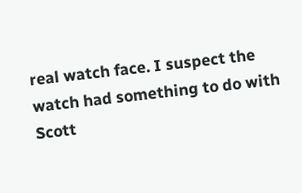real watch face. I suspect the watch had something to do with Scott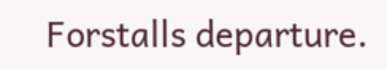Forstalls departure.